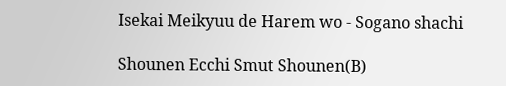Isekai Meikyuu de Harem wo - Sogano shachi

Shounen Ecchi Smut Shounen(B)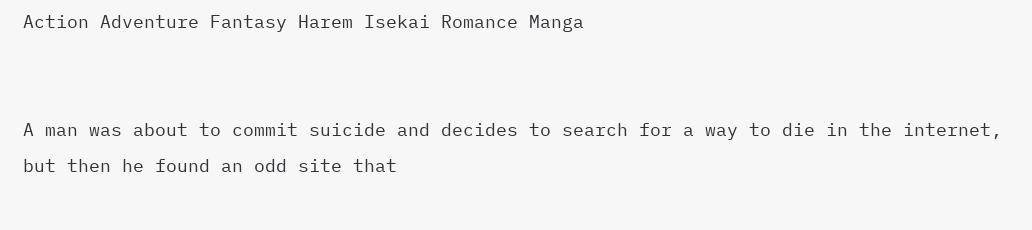Action Adventure Fantasy Harem Isekai Romance Manga


A man was about to commit suicide and decides to search for a way to die in the internet, but then he found an odd site that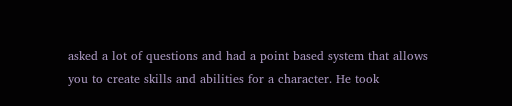asked a lot of questions and had a point based system that allows you to create skills and abilities for a character. He took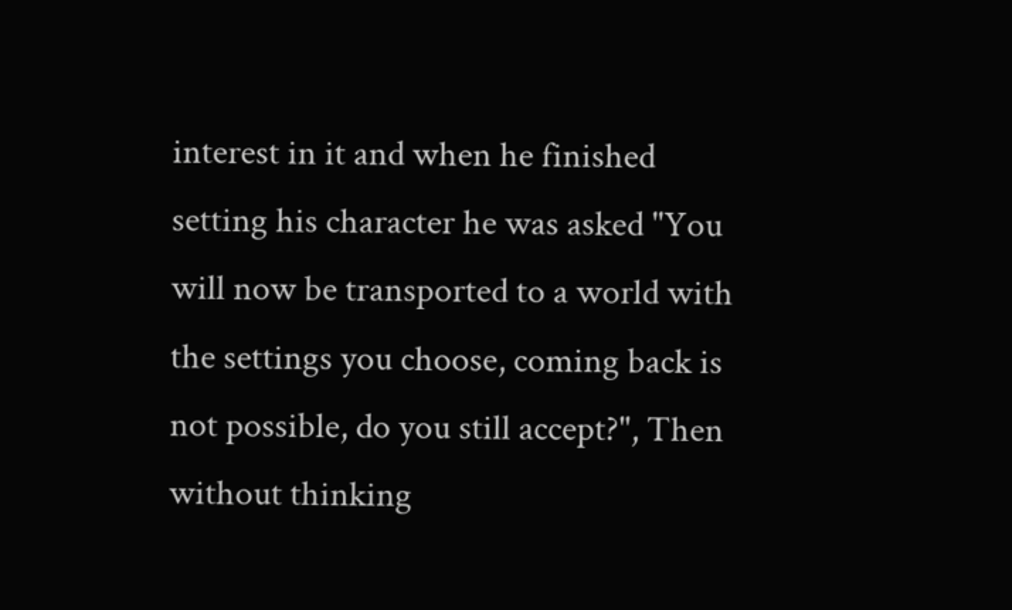interest in it and when he finished setting his character he was asked "You will now be transported to a world with the settings you choose, coming back is not possible, do you still accept?", Then without thinking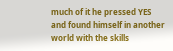much of it he pressed YES and found himself in another world with the skills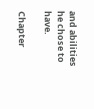and abilities he chose to have.

Chapter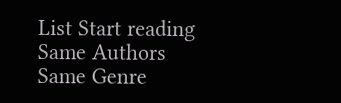List Start reading
Same Authors
Same Genre